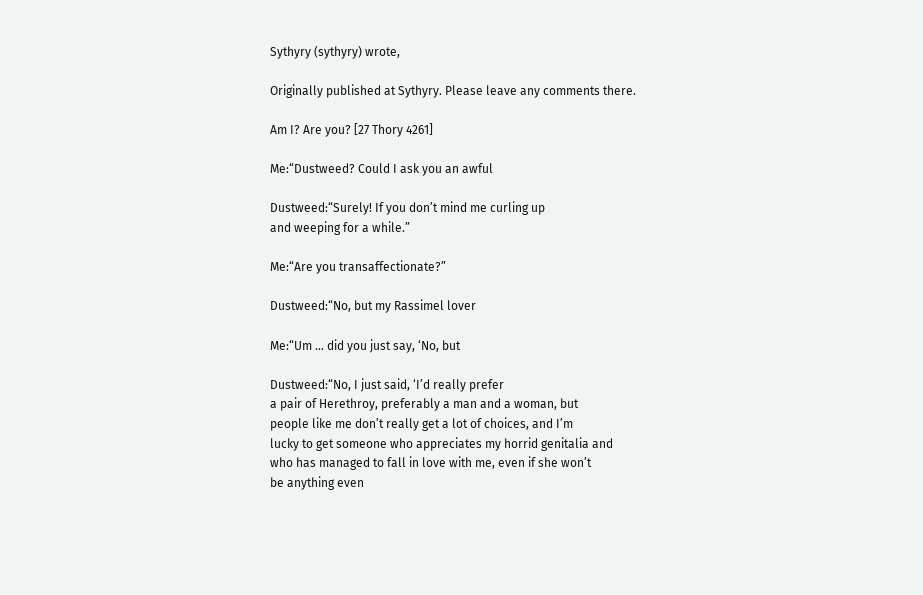Sythyry (sythyry) wrote,

Originally published at Sythyry. Please leave any comments there.

Am I? Are you? [27 Thory 4261]

Me:“Dustweed? Could I ask you an awful

Dustweed:“Surely! If you don’t mind me curling up
and weeping for a while.”

Me:“Are you transaffectionate?”

Dustweed:“No, but my Rassimel lover

Me:“Um … did you just say, ‘No, but

Dustweed:“No, I just said, ‘I’d really prefer
a pair of Herethroy, preferably a man and a woman, but
people like me don’t really get a lot of choices, and I’m
lucky to get someone who appreciates my horrid genitalia and
who has managed to fall in love with me, even if she won’t
be anything even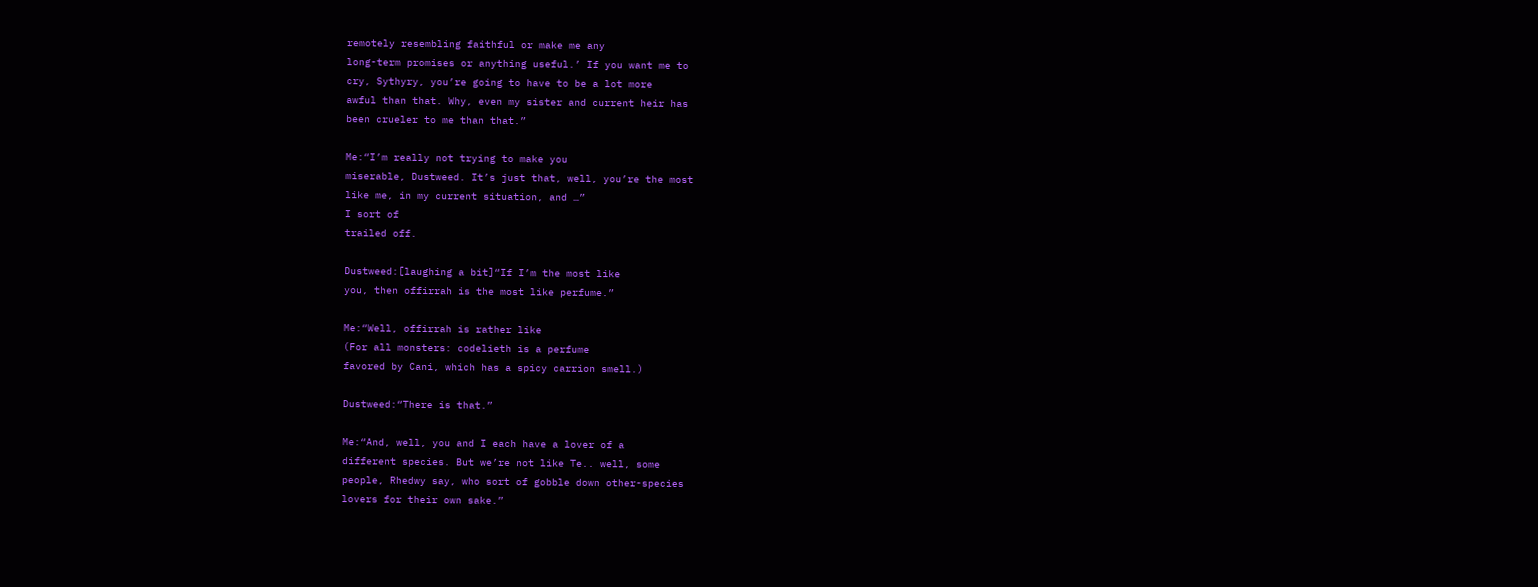remotely resembling faithful or make me any
long-term promises or anything useful.’ If you want me to
cry, Sythyry, you’re going to have to be a lot more
awful than that. Why, even my sister and current heir has
been crueler to me than that.”

Me:“I’m really not trying to make you
miserable, Dustweed. It’s just that, well, you’re the most
like me, in my current situation, and …”
I sort of
trailed off.

Dustweed:[laughing a bit]“If I’m the most like
you, then offirrah is the most like perfume.”

Me:“Well, offirrah is rather like
(For all monsters: codelieth is a perfume
favored by Cani, which has a spicy carrion smell.)

Dustweed:“There is that.”

Me:“And, well, you and I each have a lover of a
different species. But we’re not like Te.. well, some
people, Rhedwy say, who sort of gobble down other-species
lovers for their own sake.”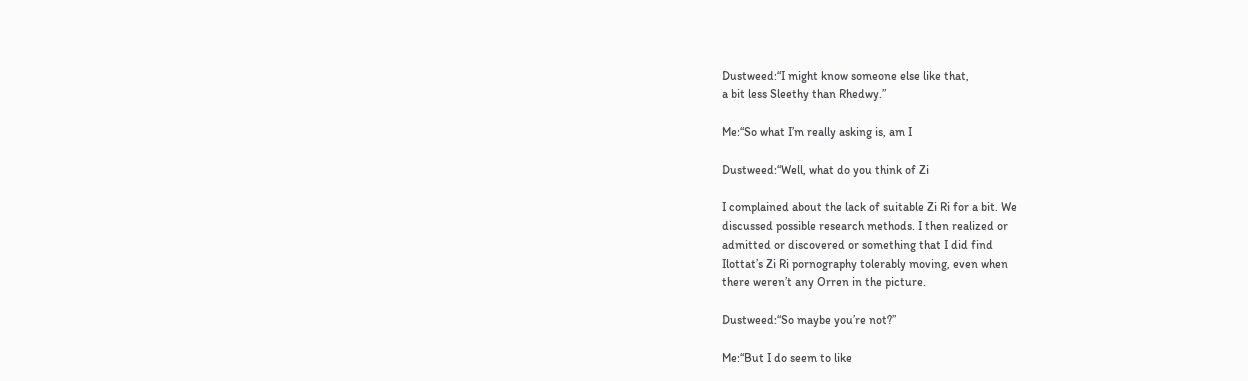Dustweed:“I might know someone else like that,
a bit less Sleethy than Rhedwy.”

Me:“So what I’m really asking is, am I

Dustweed:“Well, what do you think of Zi

I complained about the lack of suitable Zi Ri for a bit. We
discussed possible research methods. I then realized or
admitted or discovered or something that I did find
Ilottat’s Zi Ri pornography tolerably moving, even when
there weren’t any Orren in the picture.

Dustweed:“So maybe you’re not?”

Me:“But I do seem to like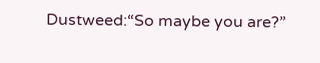Dustweed:“So maybe you are?”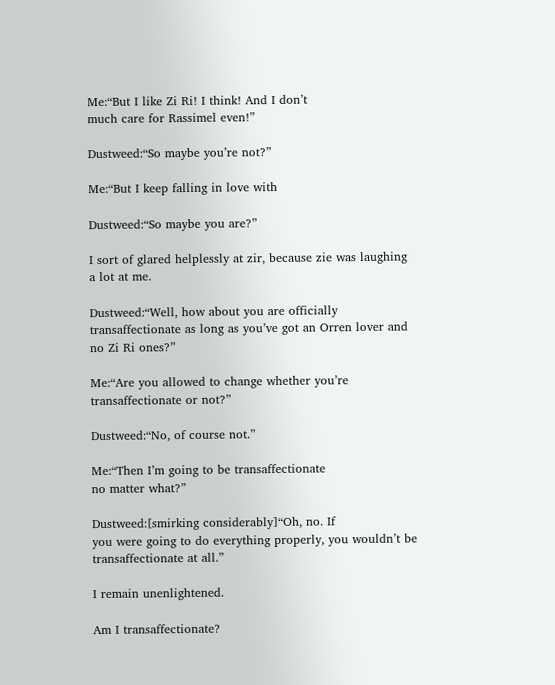Me:“But I like Zi Ri! I think! And I don’t
much care for Rassimel even!”

Dustweed:“So maybe you’re not?”

Me:“But I keep falling in love with

Dustweed:“So maybe you are?”

I sort of glared helplessly at zir, because zie was laughing
a lot at me.

Dustweed:“Well, how about you are officially
transaffectionate as long as you’ve got an Orren lover and
no Zi Ri ones?”

Me:“Are you allowed to change whether you’re
transaffectionate or not?”

Dustweed:“No, of course not.”

Me:“Then I’m going to be transaffectionate
no matter what?”

Dustweed:[smirking considerably]“Oh, no. If
you were going to do everything properly, you wouldn’t be
transaffectionate at all.”

I remain unenlightened.

Am I transaffectionate?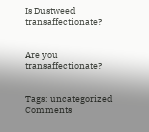Is Dustweed transaffectionate?


Are you transaffectionate?


Tags: uncategorized
Comments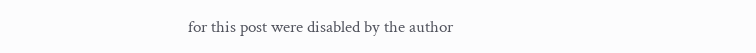for this post were disabled by the author